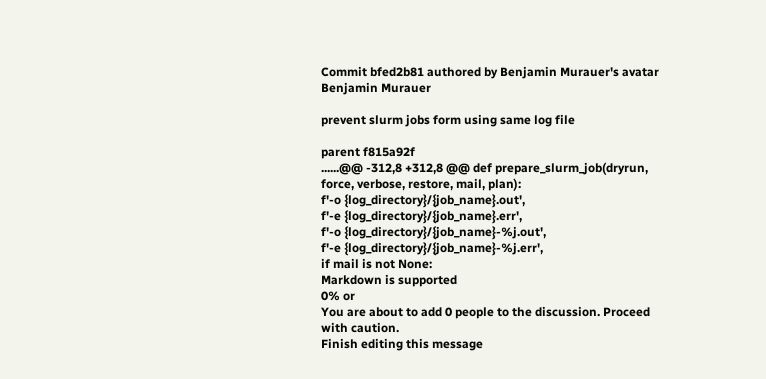Commit bfed2b81 authored by Benjamin Murauer's avatar Benjamin Murauer

prevent slurm jobs form using same log file

parent f815a92f
......@@ -312,8 +312,8 @@ def prepare_slurm_job(dryrun, force, verbose, restore, mail, plan):
f'-o {log_directory}/{job_name}.out',
f'-e {log_directory}/{job_name}.err',
f'-o {log_directory}/{job_name}-%j.out',
f'-e {log_directory}/{job_name}-%j.err',
if mail is not None:
Markdown is supported
0% or
You are about to add 0 people to the discussion. Proceed with caution.
Finish editing this message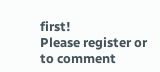first!
Please register or to comment